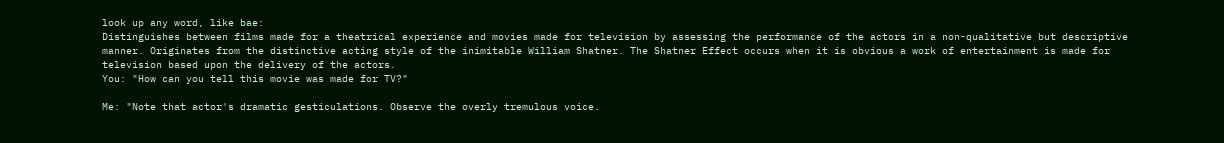look up any word, like bae:
Distinguishes between films made for a theatrical experience and movies made for television by assessing the performance of the actors in a non-qualitative but descriptive manner. Originates from the distinctive acting style of the inimitable William Shatner. The Shatner Effect occurs when it is obvious a work of entertainment is made for television based upon the delivery of the actors.
You: "How can you tell this movie was made for TV?"

Me: "Note that actor's dramatic gesticulations. Observe the overly tremulous voice.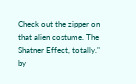Check out the zipper on that alien costume. The Shatner Effect, totally."
by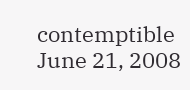contemptible June 21, 2008